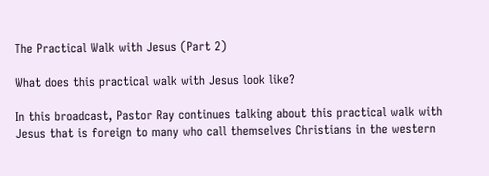The Practical Walk with Jesus (Part 2)

What does this practical walk with Jesus look like?

In this broadcast, Pastor Ray continues talking about this practical walk with Jesus that is foreign to many who call themselves Christians in the western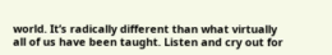world. It’s radically different than what virtually all of us have been taught. Listen and cry out for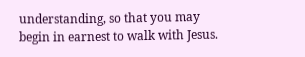understanding, so that you may begin in earnest to walk with Jesus.